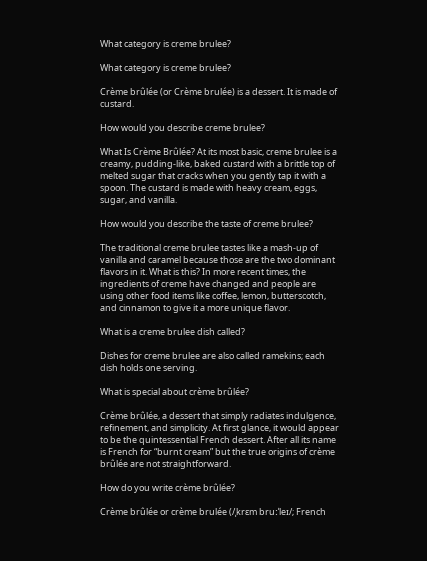What category is creme brulee?

What category is creme brulee?

Crème brûlée (or Crème brulée) is a dessert. It is made of custard.

How would you describe creme brulee?

What Is Crème Brûlée? At its most basic, creme brulee is a creamy, pudding-like, baked custard with a brittle top of melted sugar that cracks when you gently tap it with a spoon. The custard is made with heavy cream, eggs, sugar, and vanilla.

How would you describe the taste of creme brulee?

The traditional creme brulee tastes like a mash-up of vanilla and caramel because those are the two dominant flavors in it. What is this? In more recent times, the ingredients of creme have changed and people are using other food items like coffee, lemon, butterscotch, and cinnamon to give it a more unique flavor.

What is a creme brulee dish called?

Dishes for creme brulee are also called ramekins; each dish holds one serving.

What is special about crème brûlée?

Crème brûlée, a dessert that simply radiates indulgence, refinement, and simplicity. At first glance, it would appear to be the quintessential French dessert. After all its name is French for “burnt cream” but the true origins of crème brûlée are not straightforward.

How do you write crème brûlée?

Crème brûlée or crème brulée (/ˌkrɛm bruːˈleɪ/; French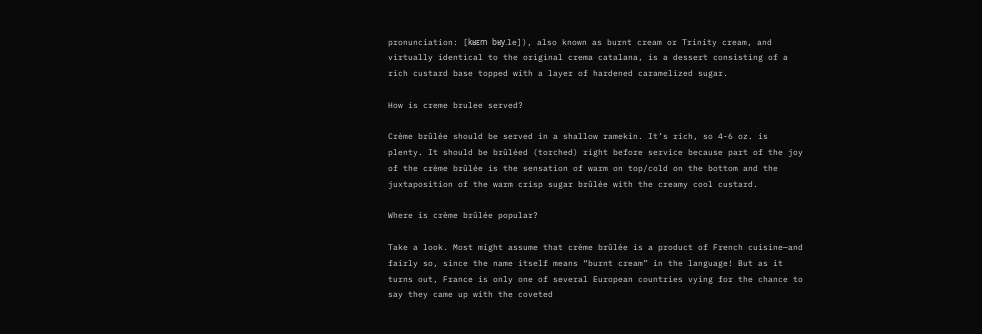pronunciation: [kʁɛm bʁy.le]), also known as burnt cream or Trinity cream, and virtually identical to the original crema catalana, is a dessert consisting of a rich custard base topped with a layer of hardened caramelized sugar.

How is creme brulee served?

Crème brûlée should be served in a shallow ramekin. It’s rich, so 4-6 oz. is plenty. It should be brûléed (torched) right before service because part of the joy of the crème brûlée is the sensation of warm on top/cold on the bottom and the juxtaposition of the warm crisp sugar brûlée with the creamy cool custard.

Where is crème brûlée popular?

Take a look. Most might assume that crème brûlée is a product of French cuisine—and fairly so, since the name itself means “burnt cream” in the language! But as it turns out, France is only one of several European countries vying for the chance to say they came up with the coveted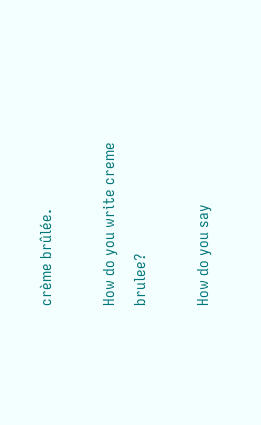crème brûlée.

How do you write creme brulee?

How do you say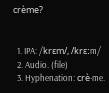crème?


  1. IPA: /krɛm/, /krɛːm/
  2. Audio. (file)
  3. Hyphenation: crè‧me.